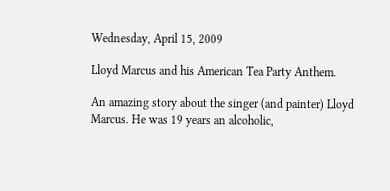Wednesday, April 15, 2009

Lloyd Marcus and his American Tea Party Anthem.

An amazing story about the singer (and painter) Lloyd Marcus. He was 19 years an alcoholic,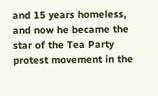and 15 years homeless, and now he became the star of the Tea Party protest movement in the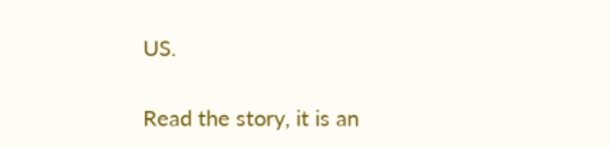US.

Read the story, it is an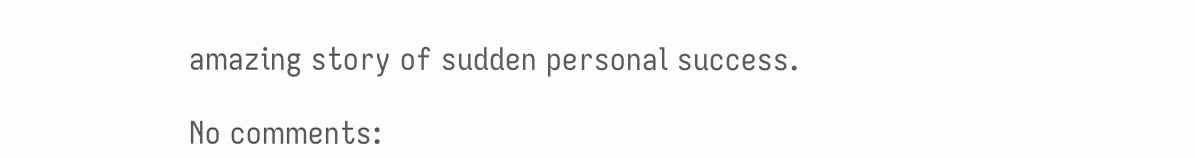amazing story of sudden personal success.

No comments: